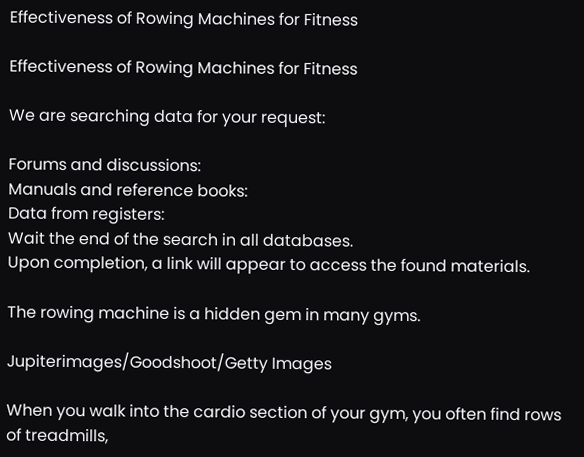Effectiveness of Rowing Machines for Fitness

Effectiveness of Rowing Machines for Fitness

We are searching data for your request:

Forums and discussions:
Manuals and reference books:
Data from registers:
Wait the end of the search in all databases.
Upon completion, a link will appear to access the found materials.

The rowing machine is a hidden gem in many gyms.

Jupiterimages/Goodshoot/Getty Images

When you walk into the cardio section of your gym, you often find rows of treadmills,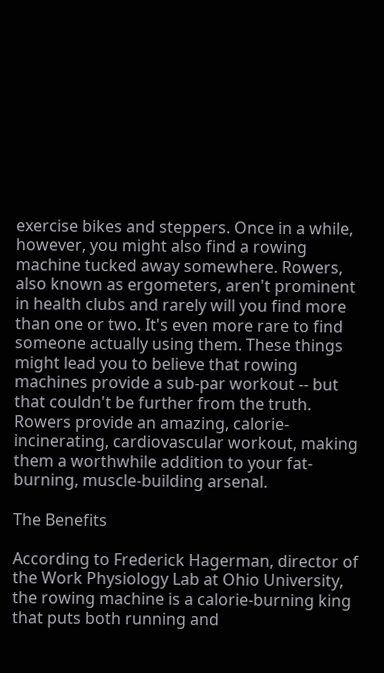exercise bikes and steppers. Once in a while, however, you might also find a rowing machine tucked away somewhere. Rowers, also known as ergometers, aren't prominent in health clubs and rarely will you find more than one or two. It's even more rare to find someone actually using them. These things might lead you to believe that rowing machines provide a sub-par workout -- but that couldn't be further from the truth. Rowers provide an amazing, calorie-incinerating, cardiovascular workout, making them a worthwhile addition to your fat-burning, muscle-building arsenal.

The Benefits

According to Frederick Hagerman, director of the Work Physiology Lab at Ohio University, the rowing machine is a calorie-burning king that puts both running and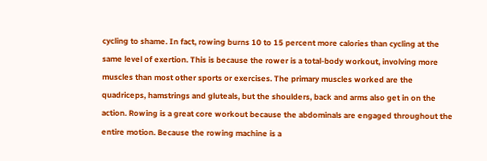cycling to shame. In fact, rowing burns 10 to 15 percent more calories than cycling at the same level of exertion. This is because the rower is a total-body workout, involving more muscles than most other sports or exercises. The primary muscles worked are the quadriceps, hamstrings and gluteals, but the shoulders, back and arms also get in on the action. Rowing is a great core workout because the abdominals are engaged throughout the entire motion. Because the rowing machine is a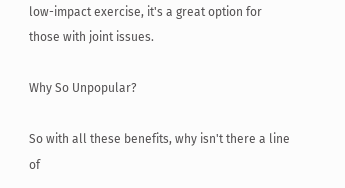low-impact exercise, it's a great option for those with joint issues.

Why So Unpopular?

So with all these benefits, why isn't there a line of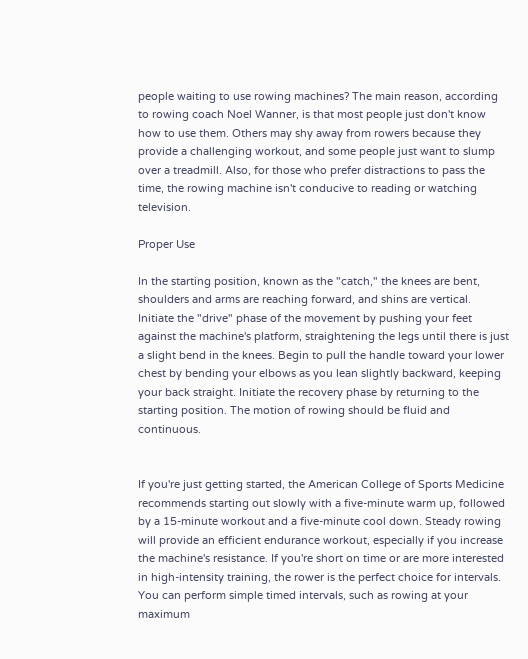people waiting to use rowing machines? The main reason, according to rowing coach Noel Wanner, is that most people just don't know how to use them. Others may shy away from rowers because they provide a challenging workout, and some people just want to slump over a treadmill. Also, for those who prefer distractions to pass the time, the rowing machine isn't conducive to reading or watching television.

Proper Use

In the starting position, known as the "catch," the knees are bent, shoulders and arms are reaching forward, and shins are vertical. Initiate the "drive" phase of the movement by pushing your feet against the machine's platform, straightening the legs until there is just a slight bend in the knees. Begin to pull the handle toward your lower chest by bending your elbows as you lean slightly backward, keeping your back straight. Initiate the recovery phase by returning to the starting position. The motion of rowing should be fluid and continuous.


If you're just getting started, the American College of Sports Medicine recommends starting out slowly with a five-minute warm up, followed by a 15-minute workout and a five-minute cool down. Steady rowing will provide an efficient endurance workout, especially if you increase the machine's resistance. If you're short on time or are more interested in high-intensity training, the rower is the perfect choice for intervals. You can perform simple timed intervals, such as rowing at your maximum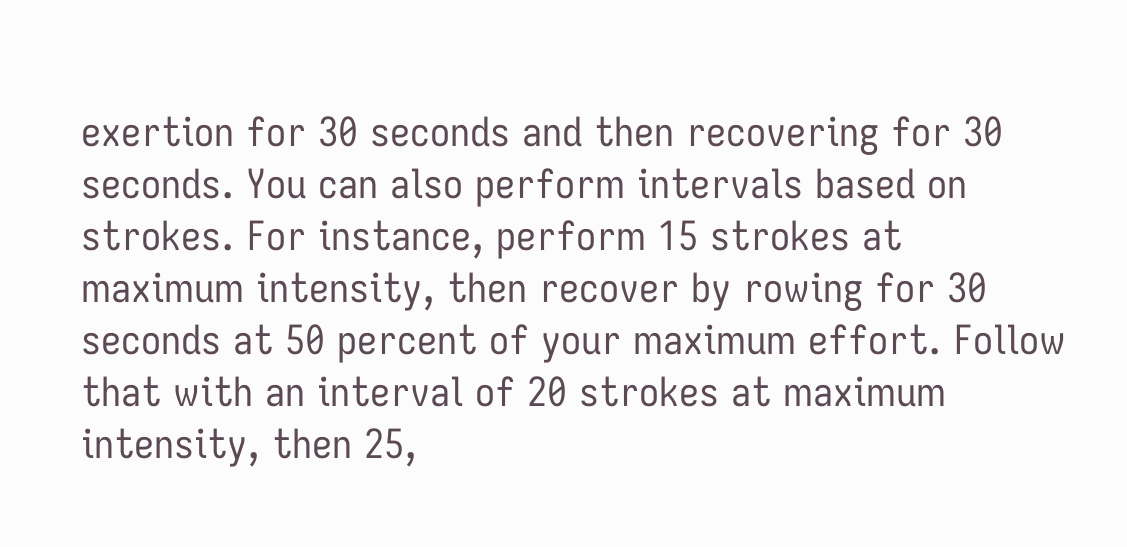exertion for 30 seconds and then recovering for 30 seconds. You can also perform intervals based on strokes. For instance, perform 15 strokes at maximum intensity, then recover by rowing for 30 seconds at 50 percent of your maximum effort. Follow that with an interval of 20 strokes at maximum intensity, then 25,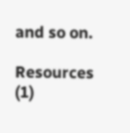and so on.

Resources (1)